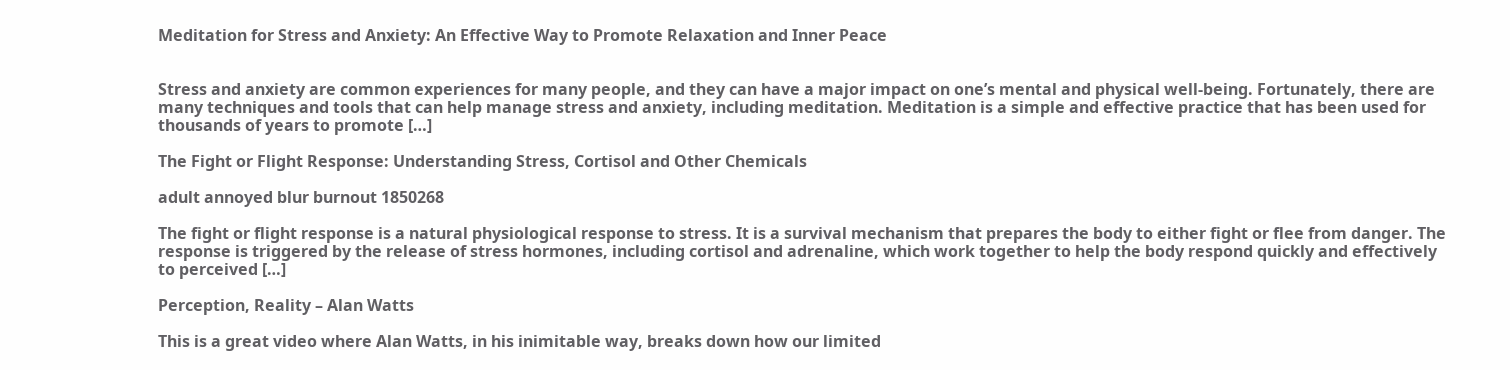Meditation for Stress and Anxiety: An Effective Way to Promote Relaxation and Inner Peace


Stress and anxiety are common experiences for many people, and they can have a major impact on one’s mental and physical well-being. Fortunately, there are many techniques and tools that can help manage stress and anxiety, including meditation. Meditation is a simple and effective practice that has been used for thousands of years to promote […]

The Fight or Flight Response: Understanding Stress, Cortisol and Other Chemicals

adult annoyed blur burnout 1850268

The fight or flight response is a natural physiological response to stress. It is a survival mechanism that prepares the body to either fight or flee from danger. The response is triggered by the release of stress hormones, including cortisol and adrenaline, which work together to help the body respond quickly and effectively to perceived […]

Perception, Reality – Alan Watts

This is a great video where Alan Watts, in his inimitable way, breaks down how our limited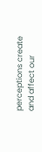perceptions create and affect our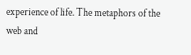experience of life. The metaphors of the web and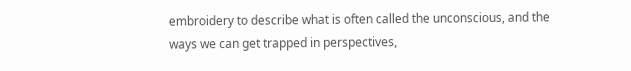embroidery to describe what is often called the unconscious, and the ways we can get trapped in perspectives,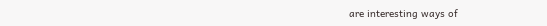are interesting ways of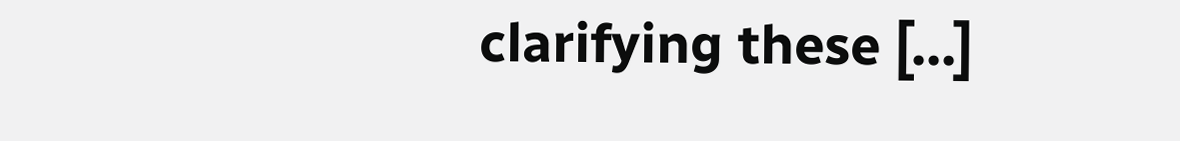clarifying these […]